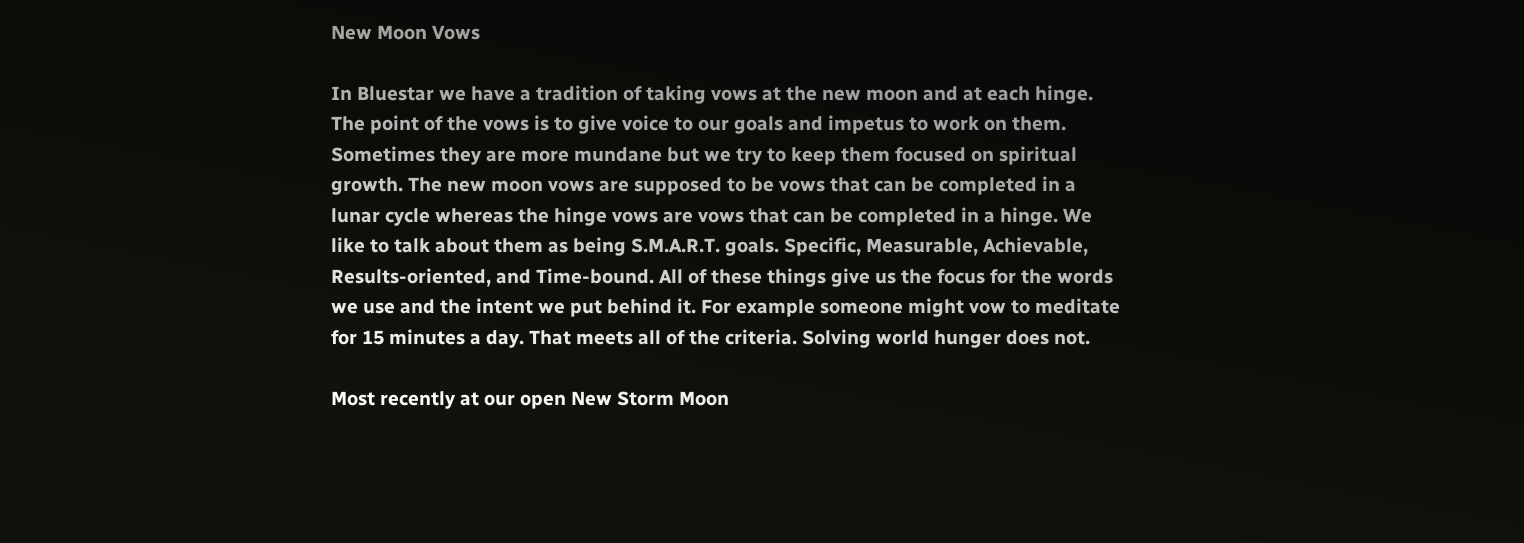New Moon Vows

In Bluestar we have a tradition of taking vows at the new moon and at each hinge. The point of the vows is to give voice to our goals and impetus to work on them. Sometimes they are more mundane but we try to keep them focused on spiritual growth. The new moon vows are supposed to be vows that can be completed in a lunar cycle whereas the hinge vows are vows that can be completed in a hinge. We like to talk about them as being S.M.A.R.T. goals. Specific, Measurable, Achievable, Results-oriented, and Time-bound. All of these things give us the focus for the words we use and the intent we put behind it. For example someone might vow to meditate for 15 minutes a day. That meets all of the criteria. Solving world hunger does not.

Most recently at our open New Storm Moon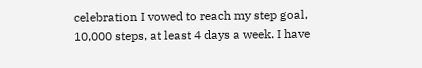celebration I vowed to reach my step goal, 10,000 steps, at least 4 days a week. I have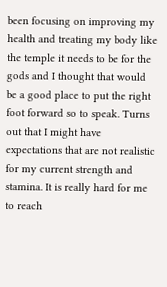been focusing on improving my health and treating my body like the temple it needs to be for the gods and I thought that would be a good place to put the right foot forward so to speak. Turns out that I might have expectations that are not realistic for my current strength and stamina. It is really hard for me to reach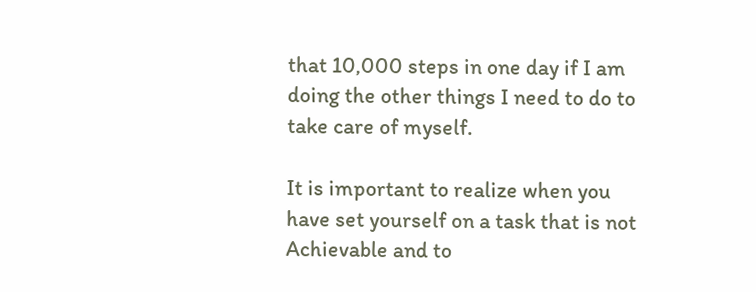that 10,000 steps in one day if I am doing the other things I need to do to take care of myself.

It is important to realize when you have set yourself on a task that is not Achievable and to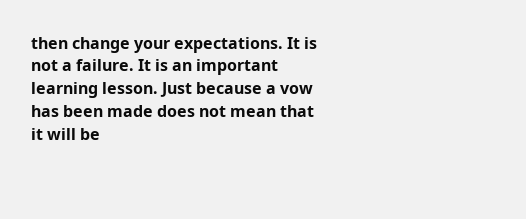then change your expectations. It is not a failure. It is an important learning lesson. Just because a vow has been made does not mean that it will be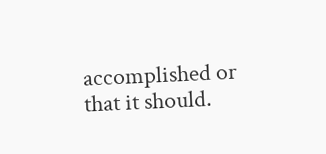accomplished or that it should.